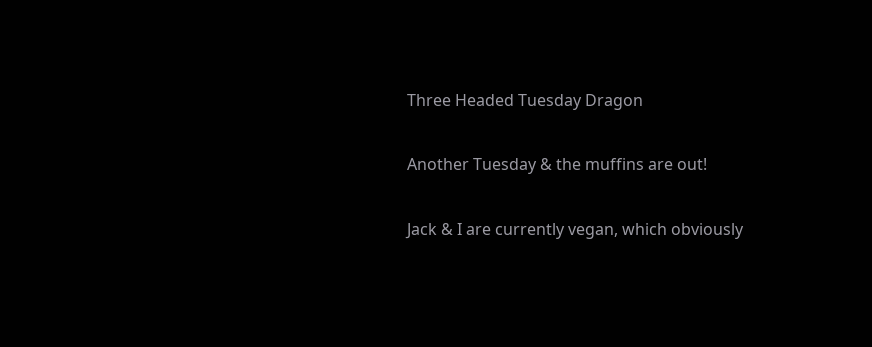Three Headed Tuesday Dragon

Another Tuesday & the muffins are out!

Jack & I are currently vegan, which obviously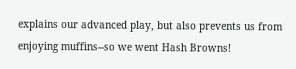explains our advanced play, but also prevents us from enjoying muffins--so we went Hash Browns!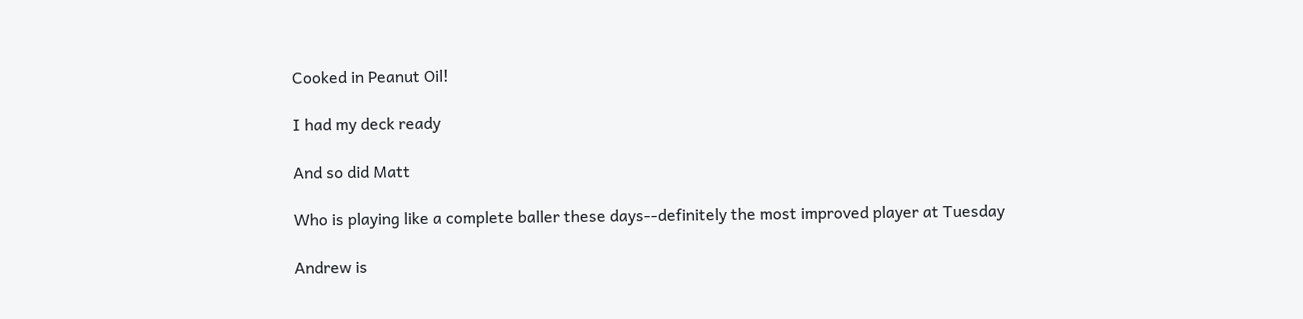Cooked in Peanut Oil!

I had my deck ready

And so did Matt

Who is playing like a complete baller these days--definitely the most improved player at Tuesday

Andrew is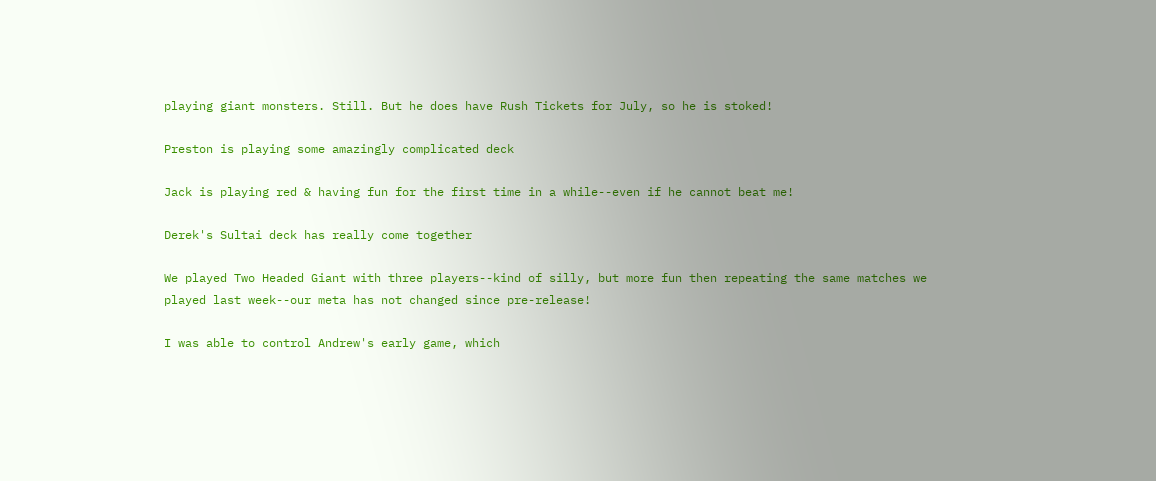playing giant monsters. Still. But he does have Rush Tickets for July, so he is stoked!

Preston is playing some amazingly complicated deck

Jack is playing red & having fun for the first time in a while--even if he cannot beat me!

Derek's Sultai deck has really come together

We played Two Headed Giant with three players--kind of silly, but more fun then repeating the same matches we played last week--our meta has not changed since pre-release!

I was able to control Andrew's early game, which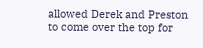allowed Derek and Preston to come over the top for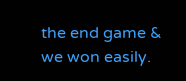the end game & we won easily.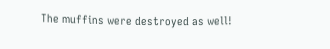The muffins were destroyed as well!